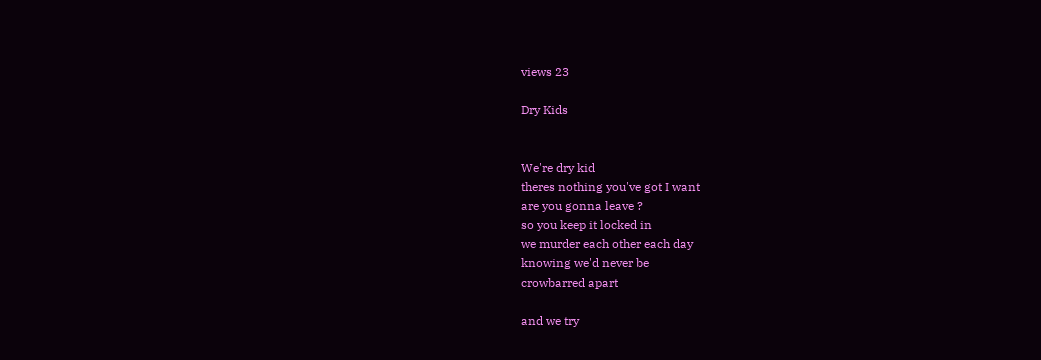views 23

Dry Kids


We're dry kid
theres nothing you've got I want
are you gonna leave ?
so you keep it locked in
we murder each other each day
knowing we'd never be
crowbarred apart

and we try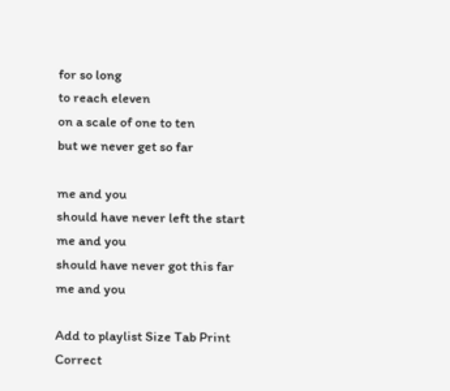for so long
to reach eleven
on a scale of one to ten
but we never get so far

me and you
should have never left the start
me and you
should have never got this far
me and you

Add to playlist Size Tab Print Correct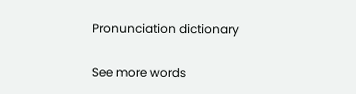Pronunciation dictionary

See more words